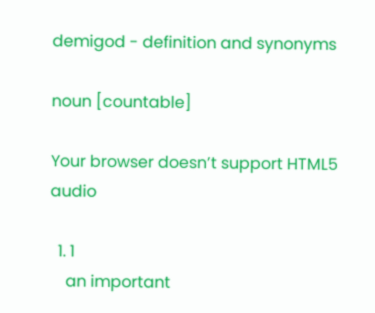demigod - definition and synonyms

noun [countable]

Your browser doesn’t support HTML5 audio

  1. 1
    an important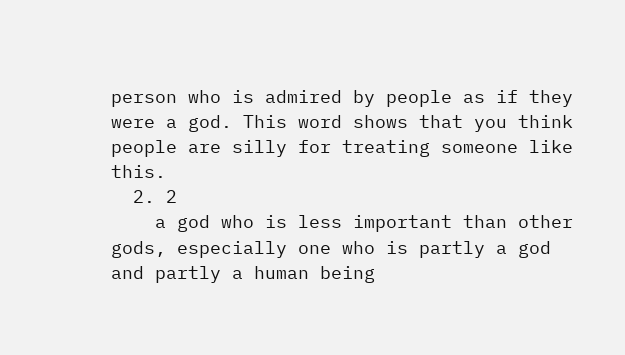person who is admired by people as if they were a god. This word shows that you think people are silly for treating someone like this.
  2. 2
    a god who is less important than other gods, especially one who is partly a god and partly a human being